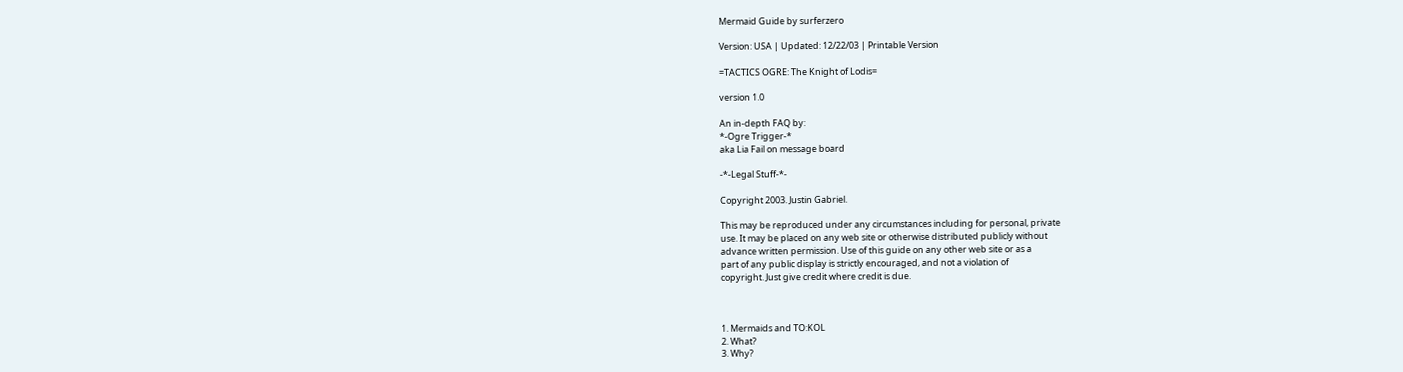Mermaid Guide by surferzero

Version: USA | Updated: 12/22/03 | Printable Version

=TACTICS OGRE: The Knight of Lodis=

version 1.0

An in-depth FAQ by:
*-Ogre Trigger-*
aka Lia Fail on message board

-*-Legal Stuff-*-

Copyright 2003. Justin Gabriel.

This may be reproduced under any circumstances including for personal, private
use. It may be placed on any web site or otherwise distributed publicly without
advance written permission. Use of this guide on any other web site or as a
part of any public display is strictly encouraged, and not a violation of
copyright. Just give credit where credit is due.



1. Mermaids and TO:KOL
2. What?
3. Why?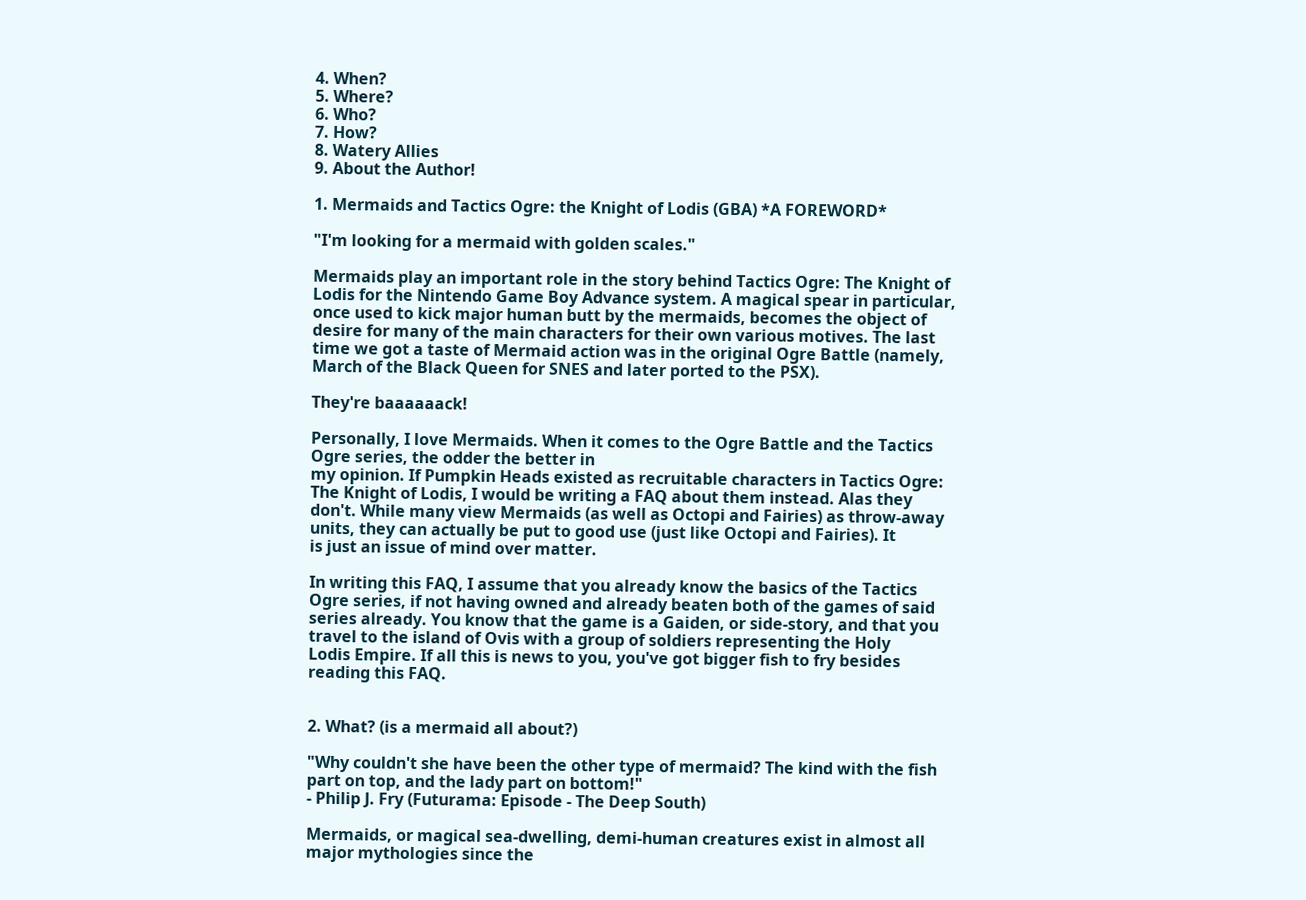4. When?
5. Where?
6. Who?
7. How?
8. Watery Allies
9. About the Author!

1. Mermaids and Tactics Ogre: the Knight of Lodis (GBA) *A FOREWORD*

"I'm looking for a mermaid with golden scales."

Mermaids play an important role in the story behind Tactics Ogre: The Knight of
Lodis for the Nintendo Game Boy Advance system. A magical spear in particular,
once used to kick major human butt by the mermaids, becomes the object of
desire for many of the main characters for their own various motives. The last
time we got a taste of Mermaid action was in the original Ogre Battle (namely,
March of the Black Queen for SNES and later ported to the PSX).

They're baaaaaack!

Personally, I love Mermaids. When it comes to the Ogre Battle and the Tactics
Ogre series, the odder the better in
my opinion. If Pumpkin Heads existed as recruitable characters in Tactics Ogre:
The Knight of Lodis, I would be writing a FAQ about them instead. Alas they
don't. While many view Mermaids (as well as Octopi and Fairies) as throw-away
units, they can actually be put to good use (just like Octopi and Fairies). It
is just an issue of mind over matter.

In writing this FAQ, I assume that you already know the basics of the Tactics
Ogre series, if not having owned and already beaten both of the games of said
series already. You know that the game is a Gaiden, or side-story, and that you
travel to the island of Ovis with a group of soldiers representing the Holy
Lodis Empire. If all this is news to you, you've got bigger fish to fry besides
reading this FAQ.


2. What? (is a mermaid all about?)

"Why couldn't she have been the other type of mermaid? The kind with the fish
part on top, and the lady part on bottom!"
- Philip J. Fry (Futurama: Episode - The Deep South)

Mermaids, or magical sea-dwelling, demi-human creatures exist in almost all
major mythologies since the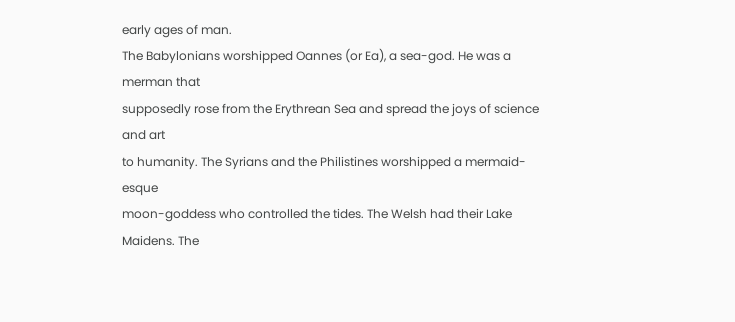early ages of man.
The Babylonians worshipped Oannes (or Ea), a sea-god. He was a merman that
supposedly rose from the Erythrean Sea and spread the joys of science and art
to humanity. The Syrians and the Philistines worshipped a mermaid-esque
moon-goddess who controlled the tides. The Welsh had their Lake Maidens. The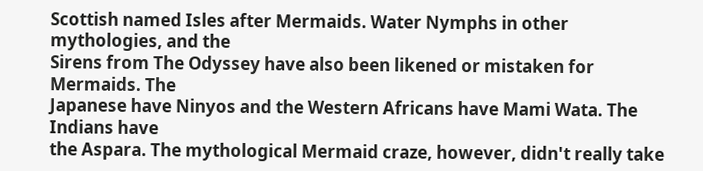Scottish named Isles after Mermaids. Water Nymphs in other mythologies, and the
Sirens from The Odyssey have also been likened or mistaken for Mermaids. The
Japanese have Ninyos and the Western Africans have Mami Wata. The Indians have
the Aspara. The mythological Mermaid craze, however, didn't really take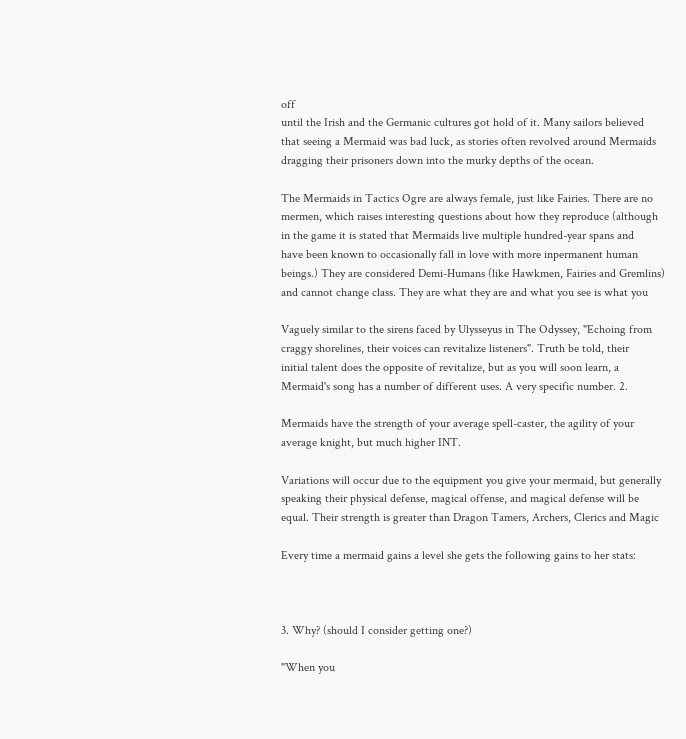off
until the Irish and the Germanic cultures got hold of it. Many sailors believed
that seeing a Mermaid was bad luck, as stories often revolved around Mermaids
dragging their prisoners down into the murky depths of the ocean.

The Mermaids in Tactics Ogre are always female, just like Fairies. There are no
mermen, which raises interesting questions about how they reproduce (although
in the game it is stated that Mermaids live multiple hundred-year spans and
have been known to occasionally fall in love with more inpermanent human
beings.) They are considered Demi-Humans (like Hawkmen, Fairies and Gremlins)
and cannot change class. They are what they are and what you see is what you

Vaguely similar to the sirens faced by Ulysseyus in The Odyssey, "Echoing from
craggy shorelines, their voices can revitalize listeners". Truth be told, their
initial talent does the opposite of revitalize, but as you will soon learn, a
Mermaid's song has a number of different uses. A very specific number. 2.

Mermaids have the strength of your average spell-caster, the agility of your
average knight, but much higher INT.

Variations will occur due to the equipment you give your mermaid, but generally
speaking their physical defense, magical offense, and magical defense will be
equal. Their strength is greater than Dragon Tamers, Archers, Clerics and Magic

Every time a mermaid gains a level she gets the following gains to her stats:



3. Why? (should I consider getting one?)

"When you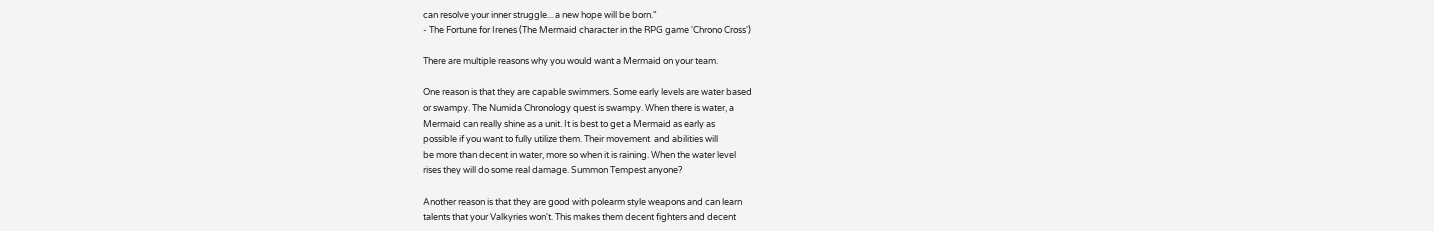can resolve your inner struggle... a new hope will be born."
- The Fortune for Irenes (The Mermaid character in the RPG game 'Chrono Cross')

There are multiple reasons why you would want a Mermaid on your team.

One reason is that they are capable swimmers. Some early levels are water based
or swampy. The Numida Chronology quest is swampy. When there is water, a
Mermaid can really shine as a unit. It is best to get a Mermaid as early as
possible if you want to fully utilize them. Their movement  and abilities will
be more than decent in water, more so when it is raining. When the water level
rises they will do some real damage. Summon Tempest anyone?

Another reason is that they are good with polearm style weapons and can learn
talents that your Valkyries won't. This makes them decent fighters and decent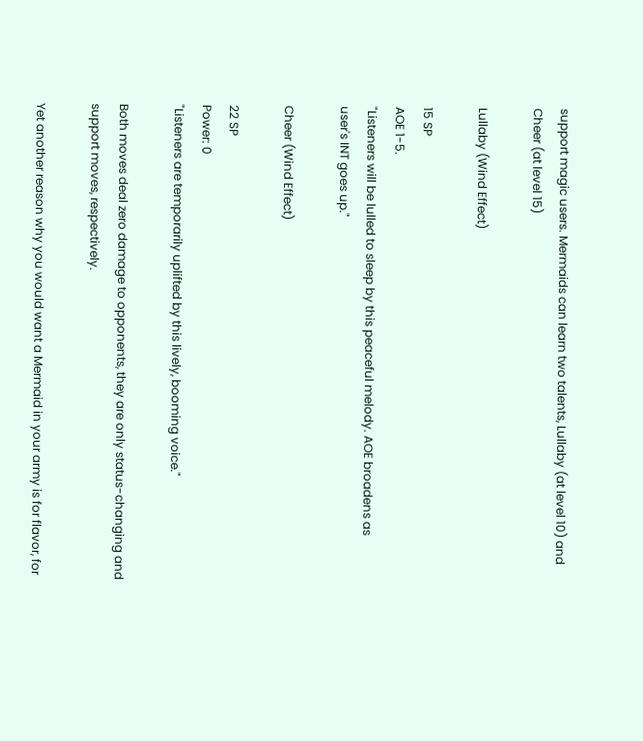support magic users. Mermaids can learn two talents, Lullaby (at level 10) and
Cheer (at level 15)

Lullaby (Wind Effect)

15 SP
AOE 1-5.
"Listeners will be lulled to sleep by this peaceful melody. AOE broadens as
user's INT goes up."

Cheer (Wind Effect)

22 SP
Power: 0
"Listeners are temporarily uplifted by this lively, booming voice."

Both moves deal zero damage to opponents, they are only status-changing and
support moves, respectively.

Yet another reason why you would want a Mermaid in your army is for flavor, for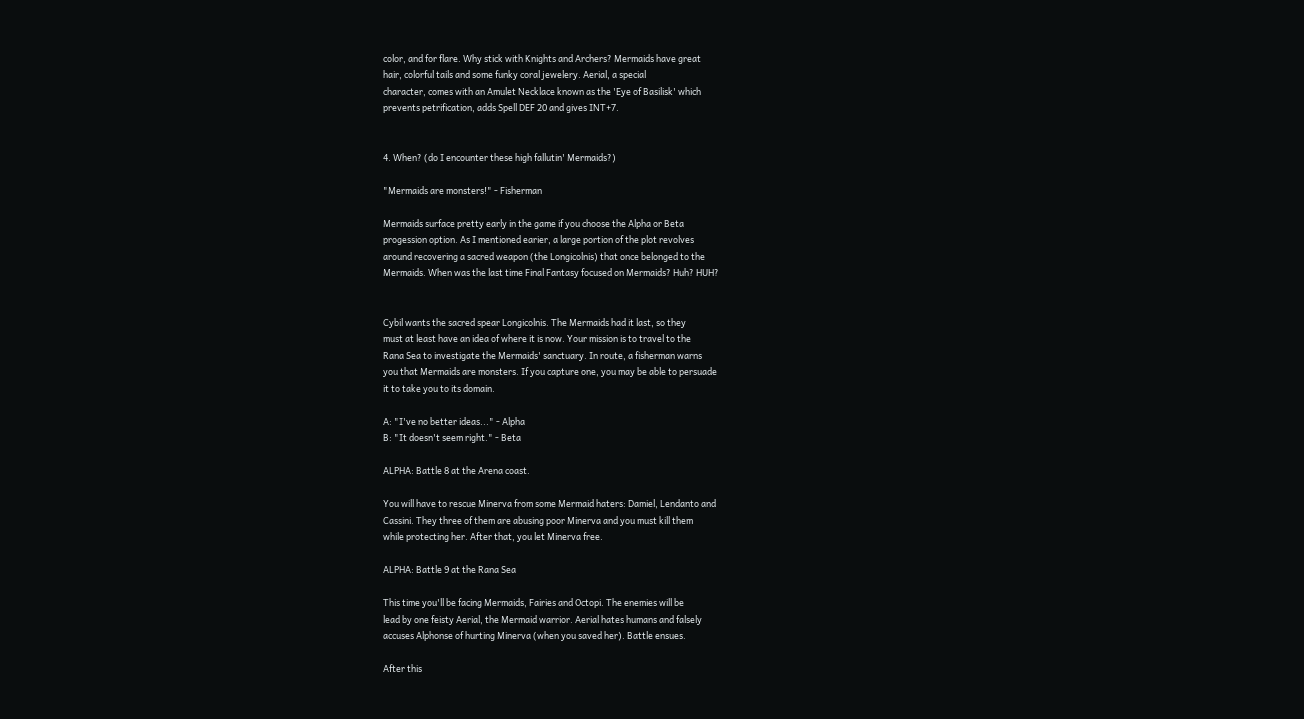color, and for flare. Why stick with Knights and Archers? Mermaids have great
hair, colorful tails and some funky coral jewelery. Aerial, a special
character, comes with an Amulet Necklace known as the 'Eye of Basilisk' which
prevents petrification, adds Spell DEF 20 and gives INT+7.


4. When? (do I encounter these high fallutin' Mermaids?)

"Mermaids are monsters!" - Fisherman

Mermaids surface pretty early in the game if you choose the Alpha or Beta
progession option. As I mentioned earier, a large portion of the plot revolves
around recovering a sacred weapon (the Longicolnis) that once belonged to the
Mermaids. When was the last time Final Fantasy focused on Mermaids? Huh? HUH?


Cybil wants the sacred spear Longicolnis. The Mermaids had it last, so they
must at least have an idea of where it is now. Your mission is to travel to the
Rana Sea to investigate the Mermaids' sanctuary. In route, a fisherman warns
you that Mermaids are monsters. If you capture one, you may be able to persuade
it to take you to its domain.

A: "I've no better ideas..." - Alpha
B: "It doesn't seem right." - Beta

ALPHA: Battle 8 at the Arena coast.

You will have to rescue Minerva from some Mermaid haters: Damiel, Lendanto and
Cassini. They three of them are abusing poor Minerva and you must kill them
while protecting her. After that, you let Minerva free.

ALPHA: Battle 9 at the Rana Sea

This time you'll be facing Mermaids, Fairies and Octopi. The enemies will be
lead by one feisty Aerial, the Mermaid warrior. Aerial hates humans and falsely
accuses Alphonse of hurting Minerva (when you saved her). Battle ensues.

After this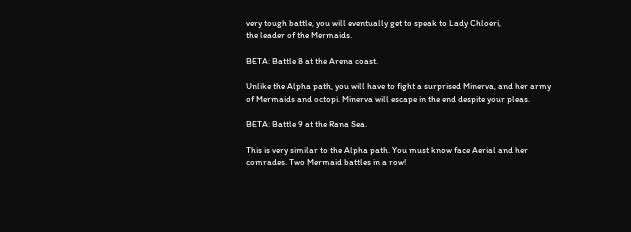very tough battle, you will eventually get to speak to Lady Chloeri,
the leader of the Mermaids.

BETA: Battle 8 at the Arena coast.

Unlike the Alpha path, you will have to fight a surprised Minerva, and her army
of Mermaids and octopi. Minerva will escape in the end despite your pleas.

BETA: Battle 9 at the Rana Sea.

This is very similar to the Alpha path. You must know face Aerial and her
comrades. Two Mermaid battles in a row!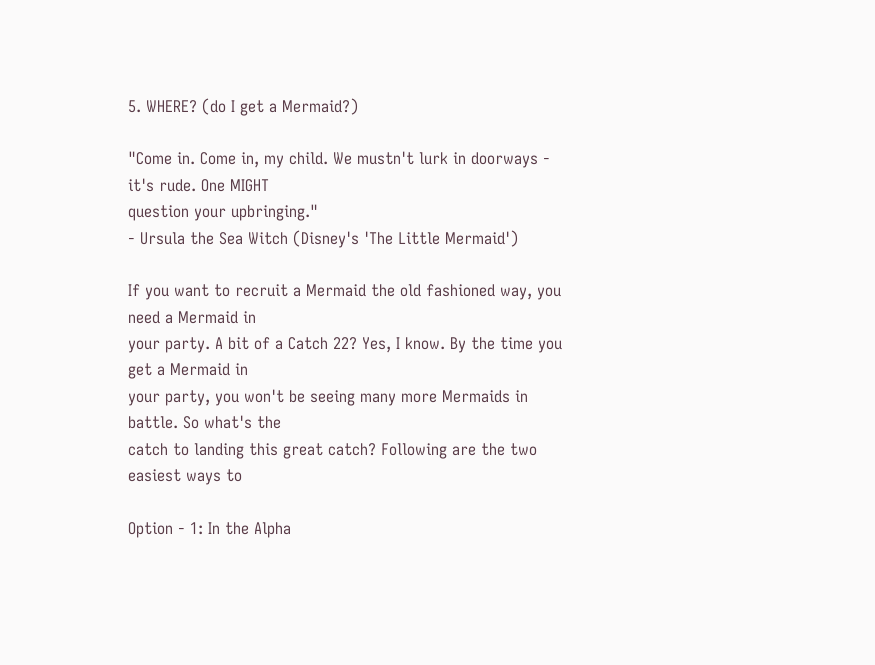5. WHERE? (do I get a Mermaid?)

"Come in. Come in, my child. We mustn't lurk in doorways - it's rude. One MIGHT
question your upbringing."
- Ursula the Sea Witch (Disney's 'The Little Mermaid')

If you want to recruit a Mermaid the old fashioned way, you need a Mermaid in
your party. A bit of a Catch 22? Yes, I know. By the time you get a Mermaid in
your party, you won't be seeing many more Mermaids in battle. So what's the
catch to landing this great catch? Following are the two easiest ways to

Option - 1: In the Alpha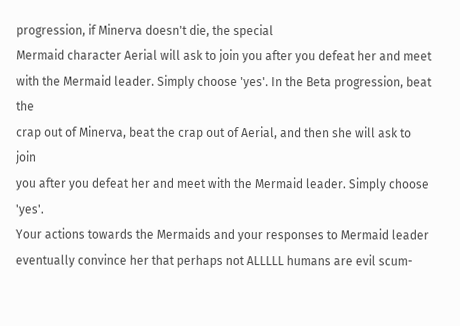progression, if Minerva doesn't die, the special
Mermaid character Aerial will ask to join you after you defeat her and meet
with the Mermaid leader. Simply choose 'yes'. In the Beta progression, beat the
crap out of Minerva, beat the crap out of Aerial, and then she will ask to join
you after you defeat her and meet with the Mermaid leader. Simply choose 'yes'.
Your actions towards the Mermaids and your responses to Mermaid leader
eventually convince her that perhaps not ALLLLL humans are evil scum-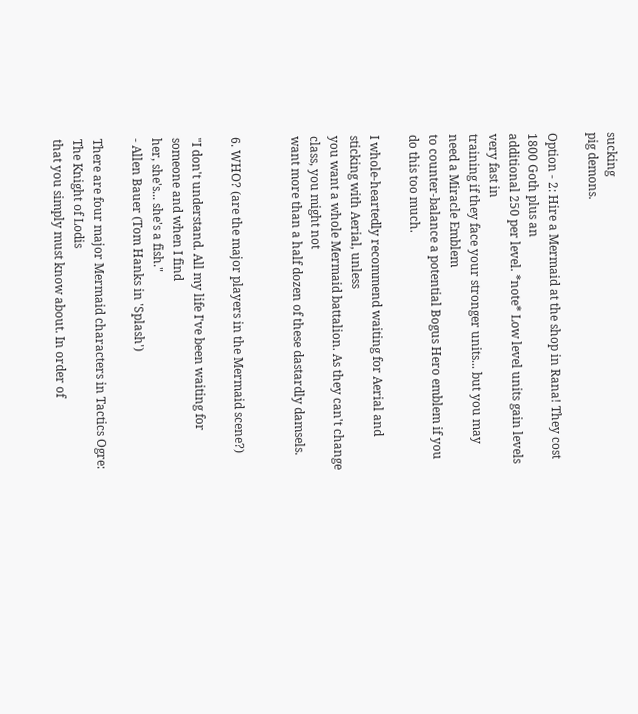sucking
pig demons.

Option - 2: Hire a Mermaid at the shop in Rana! They cost 1800 Goth plus an
additional 250 per level. *note* Low level units gain levels very fast in
training if they face your stronger units... but you may need a Miracle Emblem
to counter-balance a potential Bogus Hero emblem if you do this too much.

I whole-heartedly recommend waiting for Aerial and sticking with Aerial, unless
you want a whole Mermaid battalion. As they can't change class, you might not
want more than a half dozen of these dastardly damsels.


6. WHO? (are the major players in the Mermaid scene?)

"I don't understand. All my life I've been waiting for someone and when I find
her, she's... she's a fish."
- Allen Bauer (Tom Hanks in 'Splash')

There are four major Mermaid characters in Tactics Ogre: The Knight of Lodis
that you simply must know about. In order of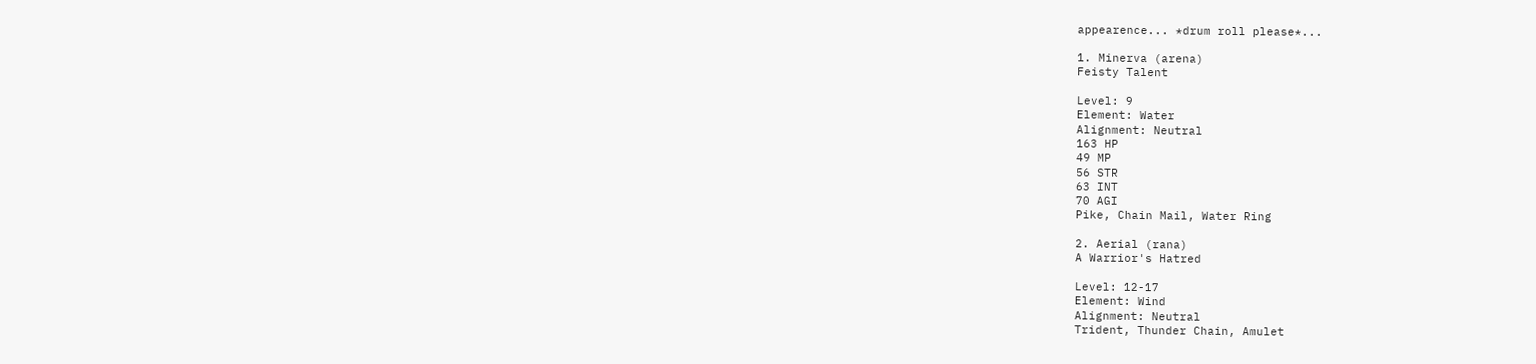appearence... *drum roll please*...

1. Minerva (arena)
Feisty Talent

Level: 9
Element: Water
Alignment: Neutral
163 HP
49 MP
56 STR
63 INT
70 AGI
Pike, Chain Mail, Water Ring

2. Aerial (rana)
A Warrior's Hatred

Level: 12-17
Element: Wind
Alignment: Neutral
Trident, Thunder Chain, Amulet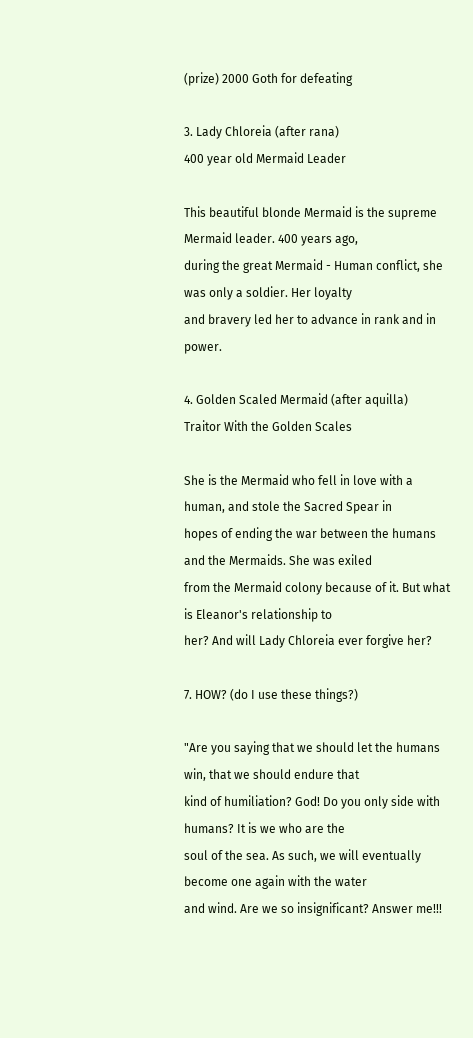(prize) 2000 Goth for defeating

3. Lady Chloreia (after rana)
400 year old Mermaid Leader

This beautiful blonde Mermaid is the supreme Mermaid leader. 400 years ago,
during the great Mermaid - Human conflict, she was only a soldier. Her loyalty
and bravery led her to advance in rank and in power.

4. Golden Scaled Mermaid (after aquilla)
Traitor With the Golden Scales

She is the Mermaid who fell in love with a human, and stole the Sacred Spear in
hopes of ending the war between the humans and the Mermaids. She was exiled
from the Mermaid colony because of it. But what is Eleanor's relationship to
her? And will Lady Chloreia ever forgive her?

7. HOW? (do I use these things?)

"Are you saying that we should let the humans win, that we should endure that
kind of humiliation? God! Do you only side with humans? It is we who are the
soul of the sea. As such, we will eventually become one again with the water
and wind. Are we so insignificant? Answer me!!!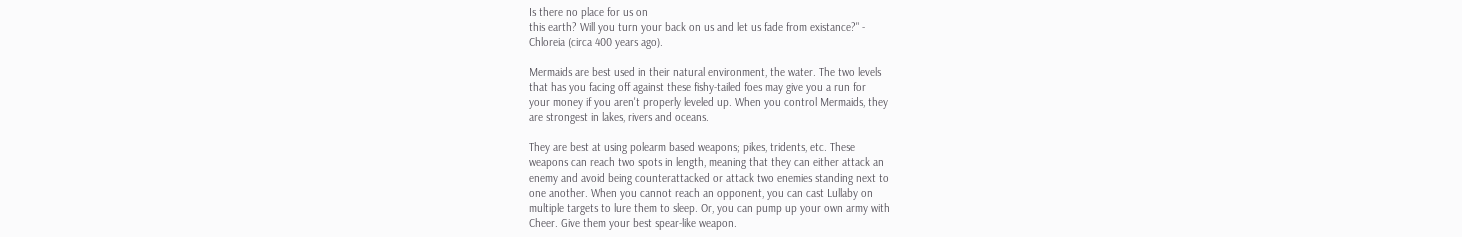Is there no place for us on
this earth? Will you turn your back on us and let us fade from existance?" -
Chloreia (circa 400 years ago).

Mermaids are best used in their natural environment, the water. The two levels
that has you facing off against these fishy-tailed foes may give you a run for
your money if you aren't properly leveled up. When you control Mermaids, they
are strongest in lakes, rivers and oceans.

They are best at using polearm based weapons; pikes, tridents, etc. These
weapons can reach two spots in length, meaning that they can either attack an
enemy and avoid being counterattacked or attack two enemies standing next to
one another. When you cannot reach an opponent, you can cast Lullaby on
multiple targets to lure them to sleep. Or, you can pump up your own army with
Cheer. Give them your best spear-like weapon.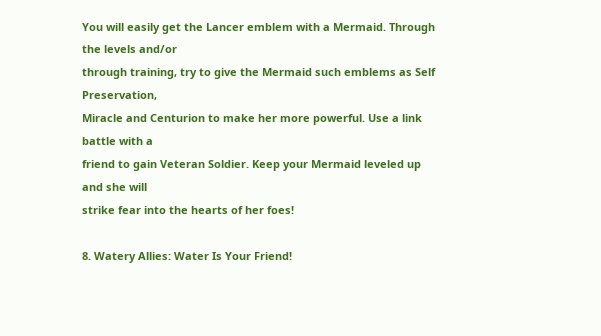You will easily get the Lancer emblem with a Mermaid. Through the levels and/or
through training, try to give the Mermaid such emblems as Self Preservation,
Miracle and Centurion to make her more powerful. Use a link battle with a
friend to gain Veteran Soldier. Keep your Mermaid leveled up and she will
strike fear into the hearts of her foes!

8. Watery Allies: Water Is Your Friend!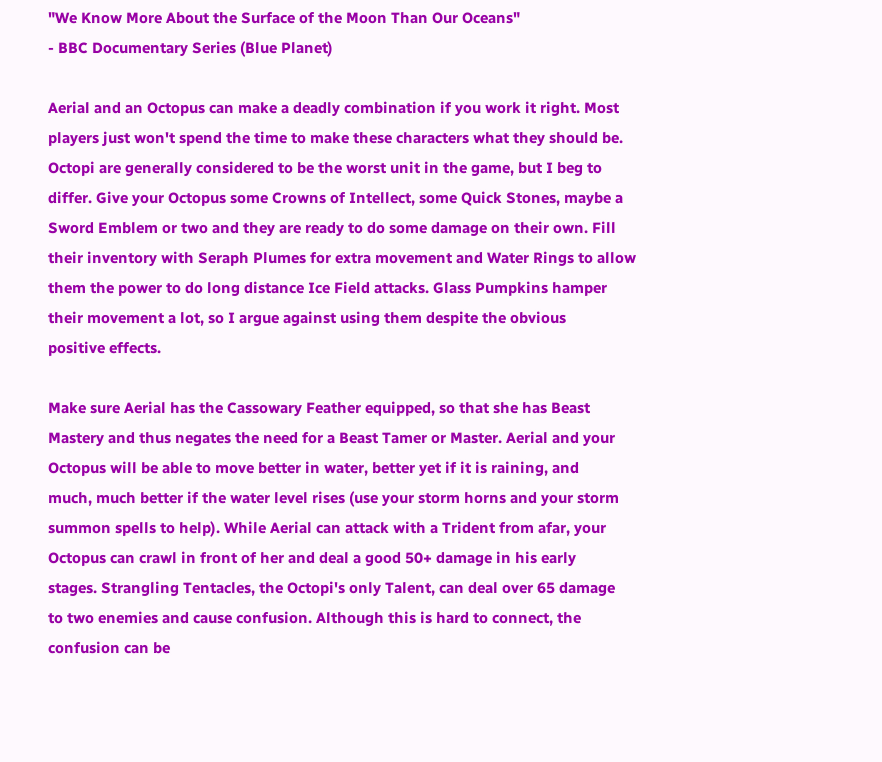"We Know More About the Surface of the Moon Than Our Oceans"
- BBC Documentary Series (Blue Planet)

Aerial and an Octopus can make a deadly combination if you work it right. Most
players just won't spend the time to make these characters what they should be.
Octopi are generally considered to be the worst unit in the game, but I beg to
differ. Give your Octopus some Crowns of Intellect, some Quick Stones, maybe a
Sword Emblem or two and they are ready to do some damage on their own. Fill
their inventory with Seraph Plumes for extra movement and Water Rings to allow
them the power to do long distance Ice Field attacks. Glass Pumpkins hamper
their movement a lot, so I argue against using them despite the obvious
positive effects.

Make sure Aerial has the Cassowary Feather equipped, so that she has Beast
Mastery and thus negates the need for a Beast Tamer or Master. Aerial and your
Octopus will be able to move better in water, better yet if it is raining, and
much, much better if the water level rises (use your storm horns and your storm
summon spells to help). While Aerial can attack with a Trident from afar, your
Octopus can crawl in front of her and deal a good 50+ damage in his early
stages. Strangling Tentacles, the Octopi's only Talent, can deal over 65 damage
to two enemies and cause confusion. Although this is hard to connect, the
confusion can be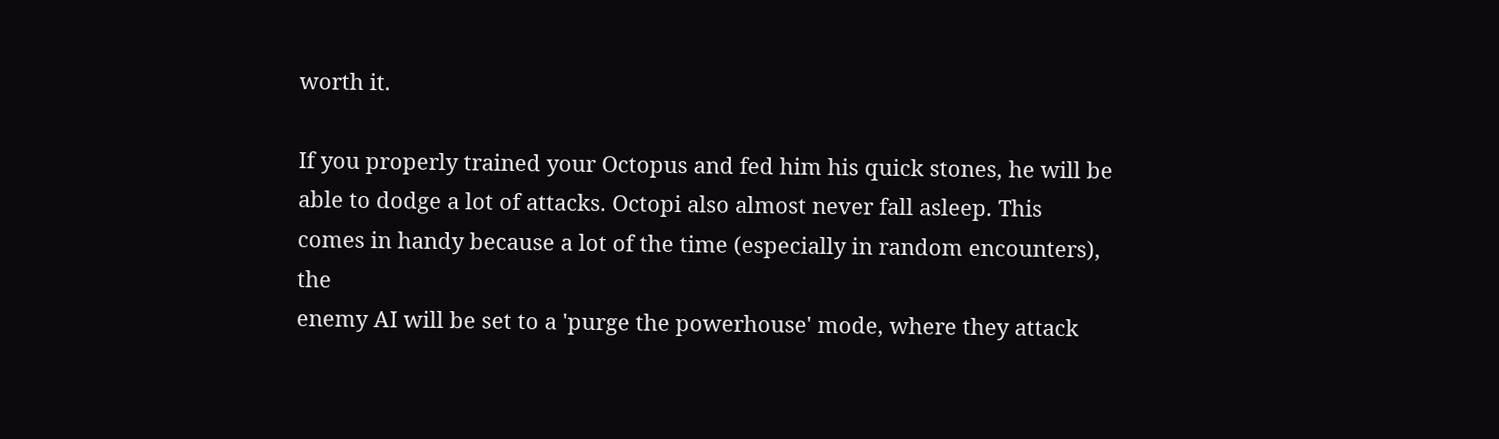worth it.

If you properly trained your Octopus and fed him his quick stones, he will be
able to dodge a lot of attacks. Octopi also almost never fall asleep. This
comes in handy because a lot of the time (especially in random encounters), the
enemy AI will be set to a 'purge the powerhouse' mode, where they attack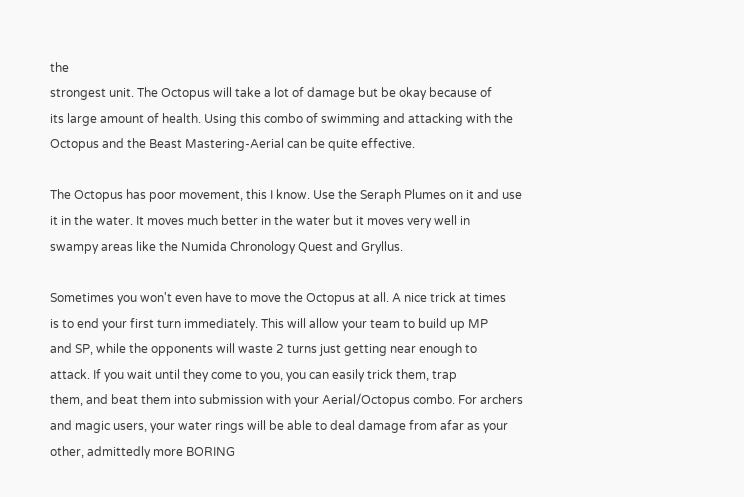the
strongest unit. The Octopus will take a lot of damage but be okay because of
its large amount of health. Using this combo of swimming and attacking with the
Octopus and the Beast Mastering-Aerial can be quite effective.

The Octopus has poor movement, this I know. Use the Seraph Plumes on it and use
it in the water. It moves much better in the water but it moves very well in
swampy areas like the Numida Chronology Quest and Gryllus.

Sometimes you won't even have to move the Octopus at all. A nice trick at times
is to end your first turn immediately. This will allow your team to build up MP
and SP, while the opponents will waste 2 turns just getting near enough to
attack. If you wait until they come to you, you can easily trick them, trap
them, and beat them into submission with your Aerial/Octopus combo. For archers
and magic users, your water rings will be able to deal damage from afar as your
other, admittedly more BORING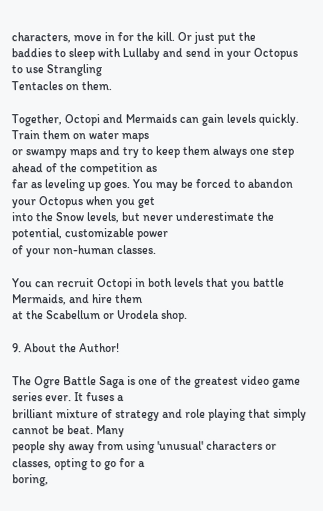characters, move in for the kill. Or just put the
baddies to sleep with Lullaby and send in your Octopus to use Strangling
Tentacles on them.

Together, Octopi and Mermaids can gain levels quickly. Train them on water maps
or swampy maps and try to keep them always one step ahead of the competition as
far as leveling up goes. You may be forced to abandon your Octopus when you get
into the Snow levels, but never underestimate the potential, customizable power
of your non-human classes.

You can recruit Octopi in both levels that you battle Mermaids, and hire them
at the Scabellum or Urodela shop.

9. About the Author!

The Ogre Battle Saga is one of the greatest video game series ever. It fuses a
brilliant mixture of strategy and role playing that simply cannot be beat. Many
people shy away from using 'unusual' characters or classes, opting to go for a
boring,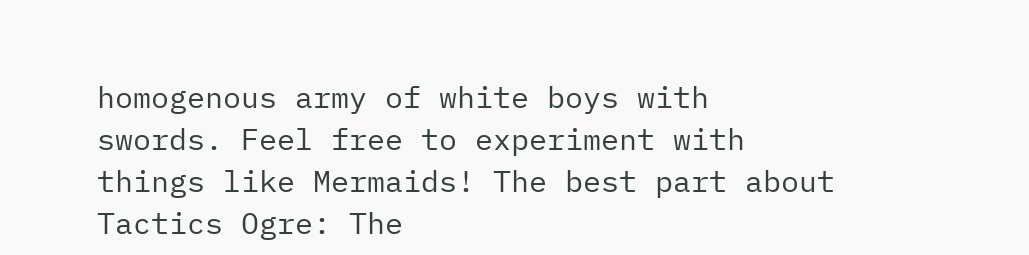homogenous army of white boys with swords. Feel free to experiment with
things like Mermaids! The best part about Tactics Ogre: The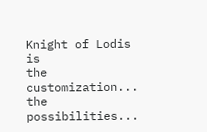Knight of Lodis is
the customization... the possibilities...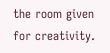the room given for creativity.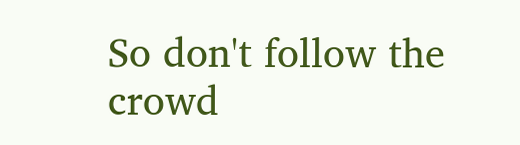So don't follow the crowd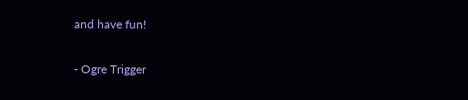and have fun!

- Ogre Trigger